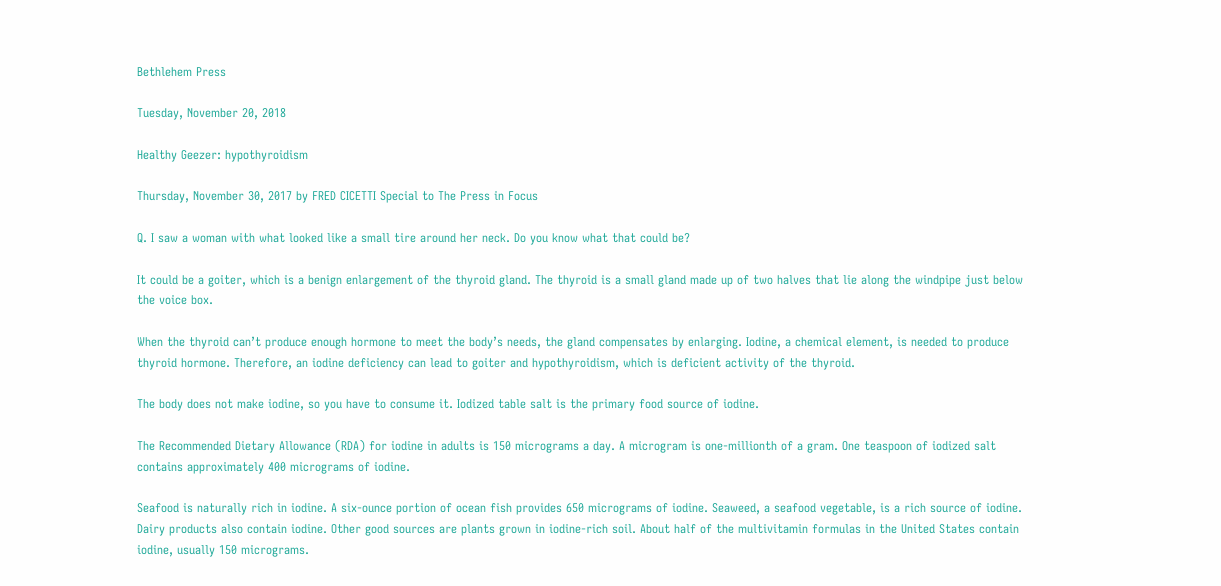Bethlehem Press

Tuesday, November 20, 2018

Healthy Geezer: hypothyroidism

Thursday, November 30, 2017 by FRED CICETTI Special to The Press in Focus

Q. I saw a woman with what looked like a small tire around her neck. Do you know what that could be?

It could be a goiter, which is a benign enlargement of the thyroid gland. The thyroid is a small gland made up of two halves that lie along the windpipe just below the voice box.

When the thyroid can’t produce enough hormone to meet the body’s needs, the gland compensates by enlarging. Iodine, a chemical element, is needed to produce thyroid hormone. Therefore, an iodine deficiency can lead to goiter and hypothyroidism, which is deficient activity of the thyroid.

The body does not make iodine, so you have to consume it. Iodized table salt is the primary food source of iodine.

The Recommended Dietary Allowance (RDA) for iodine in adults is 150 micrograms a day. A microgram is one-millionth of a gram. One teaspoon of iodized salt contains approximately 400 micrograms of iodine.

Seafood is naturally rich in iodine. A six-ounce portion of ocean fish provides 650 micrograms of iodine. Seaweed, a seafood vegetable, is a rich source of iodine. Dairy products also contain iodine. Other good sources are plants grown in iodine-rich soil. About half of the multivitamin formulas in the United States contain iodine, usually 150 micrograms.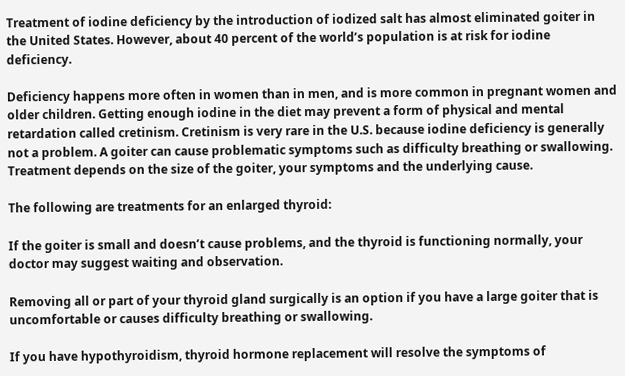Treatment of iodine deficiency by the introduction of iodized salt has almost eliminated goiter in the United States. However, about 40 percent of the world’s population is at risk for iodine deficiency.

Deficiency happens more often in women than in men, and is more common in pregnant women and older children. Getting enough iodine in the diet may prevent a form of physical and mental retardation called cretinism. Cretinism is very rare in the U.S. because iodine deficiency is generally not a problem. A goiter can cause problematic symptoms such as difficulty breathing or swallowing. Treatment depends on the size of the goiter, your symptoms and the underlying cause.

The following are treatments for an enlarged thyroid:

If the goiter is small and doesn’t cause problems, and the thyroid is functioning normally, your doctor may suggest waiting and observation.

Removing all or part of your thyroid gland surgically is an option if you have a large goiter that is uncomfortable or causes difficulty breathing or swallowing.

If you have hypothyroidism, thyroid hormone replacement will resolve the symptoms of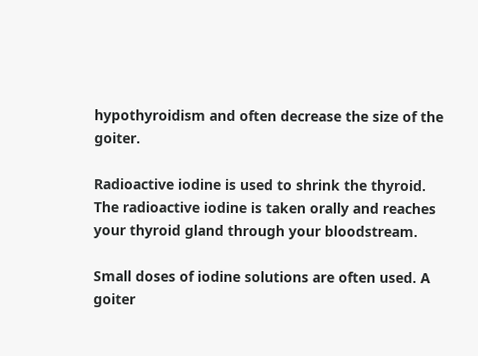hypothyroidism and often decrease the size of the goiter.

Radioactive iodine is used to shrink the thyroid. The radioactive iodine is taken orally and reaches your thyroid gland through your bloodstream.

Small doses of iodine solutions are often used. A goiter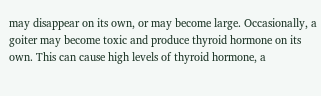may disappear on its own, or may become large. Occasionally, a goiter may become toxic and produce thyroid hormone on its own. This can cause high levels of thyroid hormone, a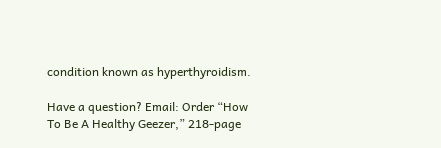condition known as hyperthyroidism.

Have a question? Email: Order “How To Be A Healthy Geezer,” 218-page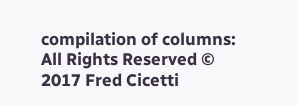compilation of columns: All Rights Reserved © 2017 Fred Cicetti